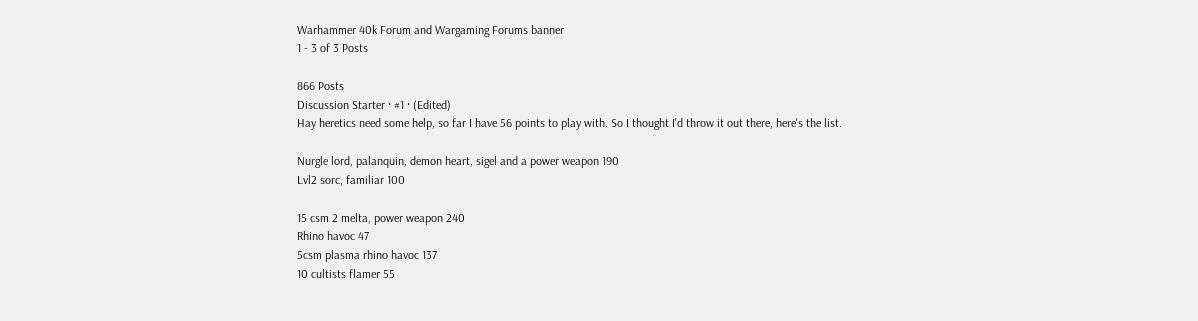Warhammer 40k Forum and Wargaming Forums banner
1 - 3 of 3 Posts

866 Posts
Discussion Starter · #1 · (Edited)
Hay heretics need some help, so far I have 56 points to play with. So I thought I'd throw it out there, here's the list.

Nurgle lord, palanquin, demon heart, sigel and a power weapon 190
Lvl2 sorc, familiar 100

15 csm 2 melta, power weapon 240
Rhino havoc 47
5csm plasma rhino havoc 137
10 cultists flamer 55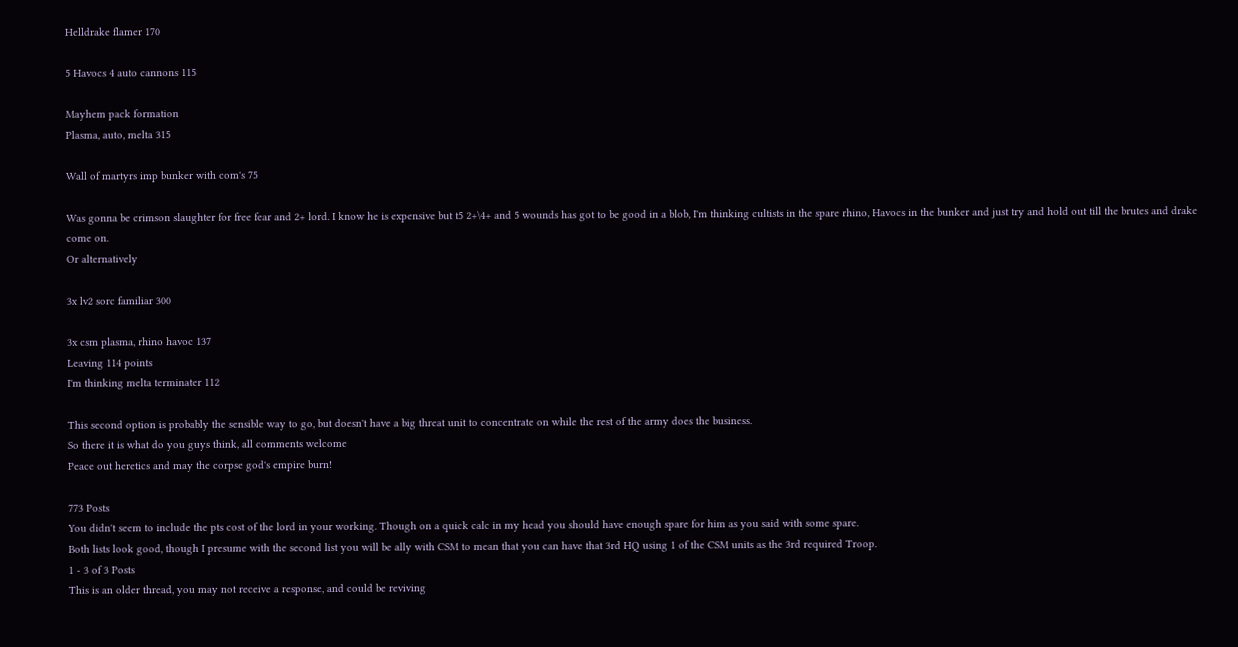Helldrake flamer 170

5 Havocs 4 auto cannons 115

Mayhem pack formation
Plasma, auto, melta 315

Wall of martyrs imp bunker with com's 75

Was gonna be crimson slaughter for free fear and 2+ lord. I know he is expensive but t5 2+\4+ and 5 wounds has got to be good in a blob, I'm thinking cultists in the spare rhino, Havocs in the bunker and just try and hold out till the brutes and drake come on.
Or alternatively

3x lv2 sorc familiar 300

3x csm plasma, rhino havoc 137
Leaving 114 points
I'm thinking melta terminater 112

This second option is probably the sensible way to go, but doesn't have a big threat unit to concentrate on while the rest of the army does the business.
So there it is what do you guys think, all comments welcome
Peace out heretics and may the corpse god's empire burn!

773 Posts
You didn't seem to include the pts cost of the lord in your working. Though on a quick calc in my head you should have enough spare for him as you said with some spare.
Both lists look good, though I presume with the second list you will be ally with CSM to mean that you can have that 3rd HQ using 1 of the CSM units as the 3rd required Troop.
1 - 3 of 3 Posts
This is an older thread, you may not receive a response, and could be reviving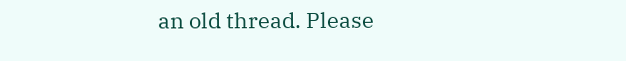an old thread. Please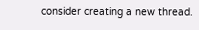consider creating a new thread.